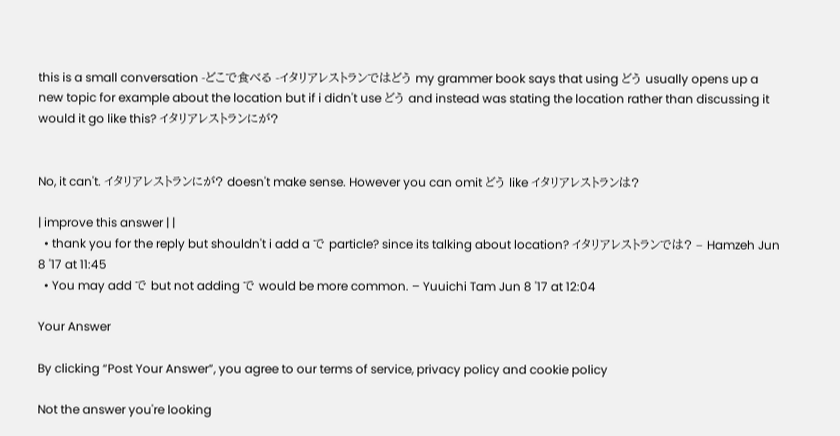this is a small conversation -どこで食べる -イタリアレストランではどう my grammer book says that using どう usually opens up a new topic for example about the location but if i didn't use どう and instead was stating the location rather than discussing it would it go like this? イタリアレストランにが?


No, it can't. イタリアレストランにが? doesn't make sense. However you can omit どう like イタリアレストランは?

| improve this answer | |
  • thank you for the reply but shouldn't i add a で particle? since its talking about location? イタリアレストランでは? – Hamzeh Jun 8 '17 at 11:45
  • You may add で but not adding で would be more common. – Yuuichi Tam Jun 8 '17 at 12:04

Your Answer

By clicking “Post Your Answer”, you agree to our terms of service, privacy policy and cookie policy

Not the answer you're looking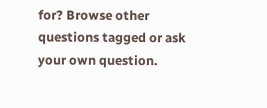for? Browse other questions tagged or ask your own question.